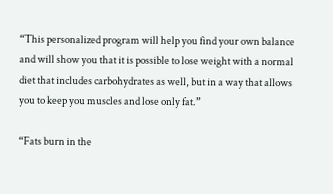“This personalized program will help you find your own balance and will show you that it is possible to lose weight with a normal diet that includes carbohydrates as well, but in a way that allows you to keep you muscles and lose only fat.”

“Fats burn in the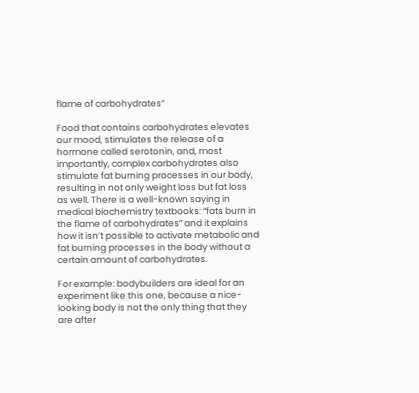flame of carbohydrates”

Food that contains carbohydrates elevates our mood, stimulates the release of a hormone called serotonin, and, most importantly, complex carbohydrates also stimulate fat burning processes in our body, resulting in not only weight loss but fat loss as well. There is a well-known saying in medical biochemistry textbooks: “fats burn in the flame of carbohydrates” and it explains how it isn’t possible to activate metabolic and fat burning processes in the body without a certain amount of carbohydrates.

For example: bodybuilders are ideal for an experiment like this one, because a nice-looking body is not the only thing that they are after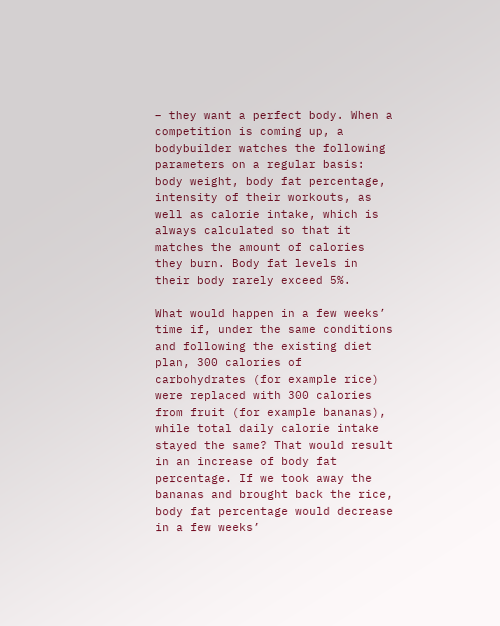– they want a perfect body. When a competition is coming up, a bodybuilder watches the following parameters on a regular basis: body weight, body fat percentage, intensity of their workouts, as well as calorie intake, which is always calculated so that it matches the amount of calories they burn. Body fat levels in their body rarely exceed 5%.

What would happen in a few weeks’ time if, under the same conditions and following the existing diet plan, 300 calories of carbohydrates (for example rice) were replaced with 300 calories from fruit (for example bananas), while total daily calorie intake stayed the same? That would result in an increase of body fat percentage. If we took away the bananas and brought back the rice, body fat percentage would decrease in a few weeks’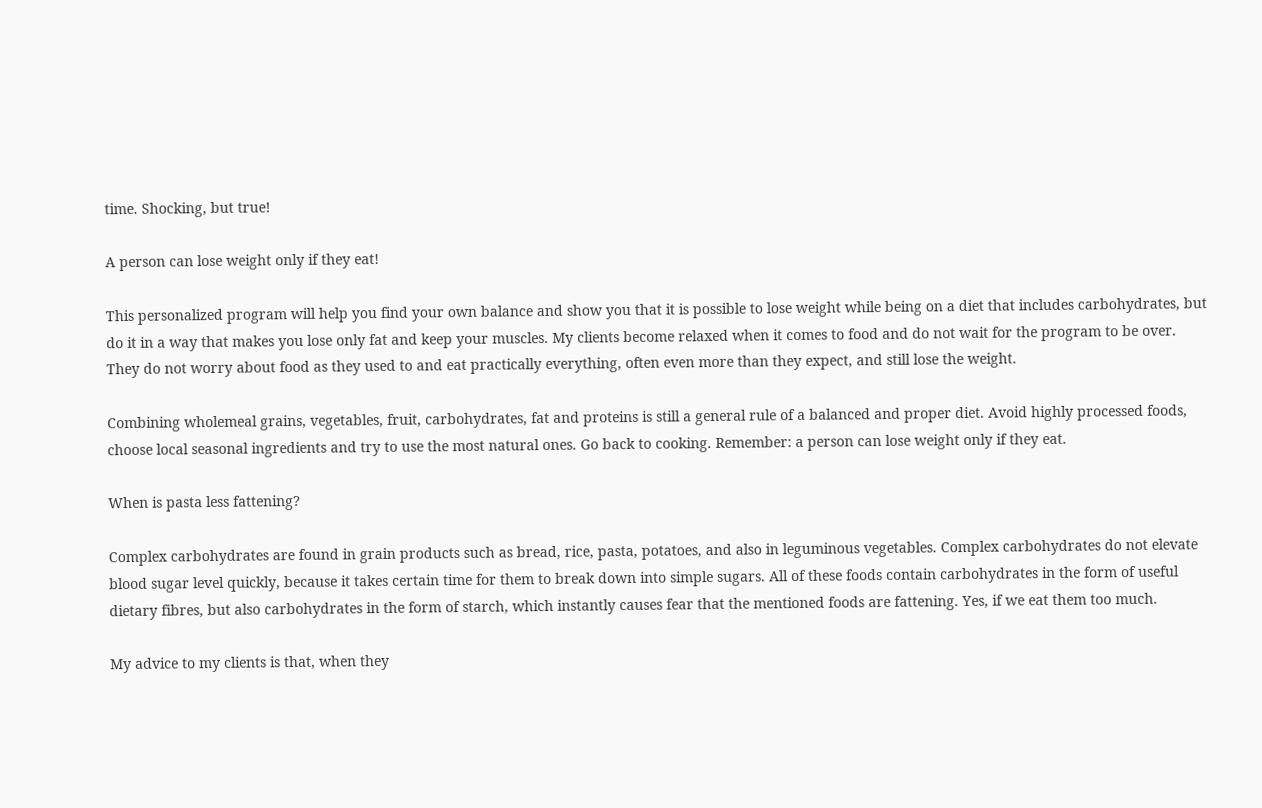time. Shocking, but true!

A person can lose weight only if they eat!

This personalized program will help you find your own balance and show you that it is possible to lose weight while being on a diet that includes carbohydrates, but do it in a way that makes you lose only fat and keep your muscles. My clients become relaxed when it comes to food and do not wait for the program to be over. They do not worry about food as they used to and eat practically everything, often even more than they expect, and still lose the weight.

Combining wholemeal grains, vegetables, fruit, carbohydrates, fat and proteins is still a general rule of a balanced and proper diet. Avoid highly processed foods, choose local seasonal ingredients and try to use the most natural ones. Go back to cooking. Remember: a person can lose weight only if they eat.

When is pasta less fattening?

Complex carbohydrates are found in grain products such as bread, rice, pasta, potatoes, and also in leguminous vegetables. Complex carbohydrates do not elevate blood sugar level quickly, because it takes certain time for them to break down into simple sugars. All of these foods contain carbohydrates in the form of useful dietary fibres, but also carbohydrates in the form of starch, which instantly causes fear that the mentioned foods are fattening. Yes, if we eat them too much.

My advice to my clients is that, when they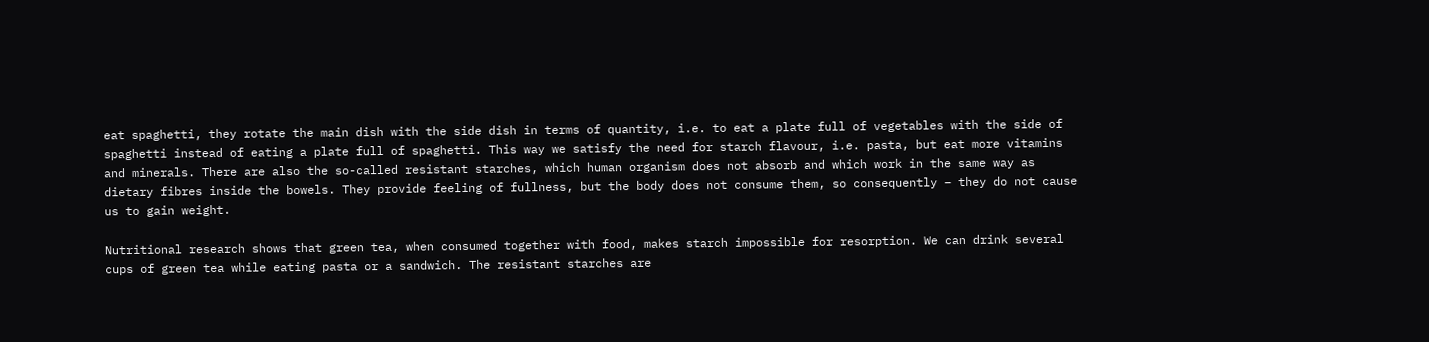eat spaghetti, they rotate the main dish with the side dish in terms of quantity, i.e. to eat a plate full of vegetables with the side of spaghetti instead of eating a plate full of spaghetti. This way we satisfy the need for starch flavour, i.e. pasta, but eat more vitamins and minerals. There are also the so-called resistant starches, which human organism does not absorb and which work in the same way as dietary fibres inside the bowels. They provide feeling of fullness, but the body does not consume them, so consequently – they do not cause us to gain weight.

Nutritional research shows that green tea, when consumed together with food, makes starch impossible for resorption. We can drink several cups of green tea while eating pasta or a sandwich. The resistant starches are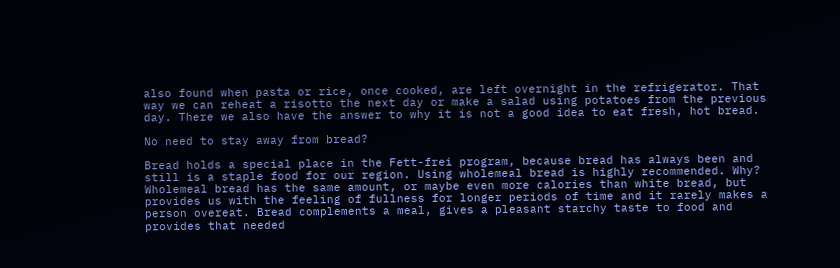also found when pasta or rice, once cooked, are left overnight in the refrigerator. That way we can reheat a risotto the next day or make a salad using potatoes from the previous day. There we also have the answer to why it is not a good idea to eat fresh, hot bread.

No need to stay away from bread?

Bread holds a special place in the Fett-frei program, because bread has always been and still is a staple food for our region. Using wholemeal bread is highly recommended. Why? Wholemeal bread has the same amount, or maybe even more calories than white bread, but provides us with the feeling of fullness for longer periods of time and it rarely makes a person overeat. Bread complements a meal, gives a pleasant starchy taste to food and provides that needed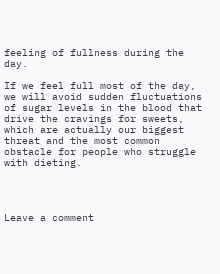feeling of fullness during the day.

If we feel full most of the day, we will avoid sudden fluctuations of sugar levels in the blood that drive the cravings for sweets, which are actually our biggest threat and the most common obstacle for people who struggle with dieting.




Leave a comment